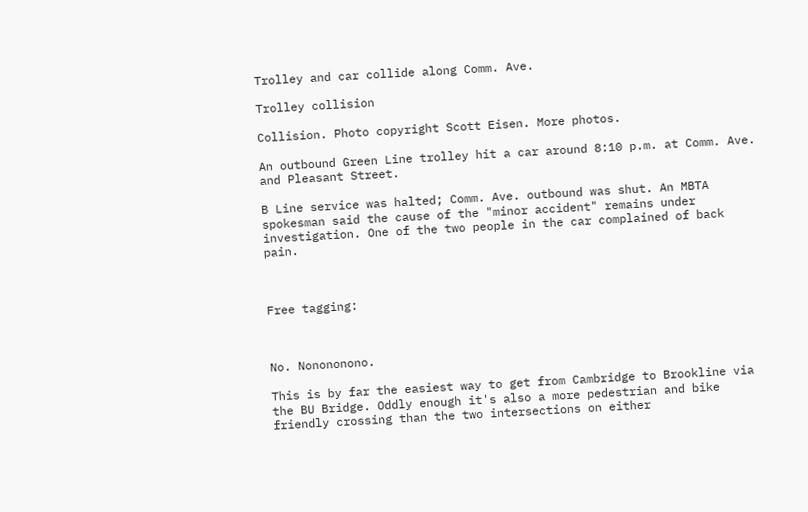Trolley and car collide along Comm. Ave.

Trolley collision

Collision. Photo copyright Scott Eisen. More photos.

An outbound Green Line trolley hit a car around 8:10 p.m. at Comm. Ave. and Pleasant Street.

B Line service was halted; Comm. Ave. outbound was shut. An MBTA spokesman said the cause of the "minor accident" remains under investigation. One of the two people in the car complained of back pain.



Free tagging:



No. Nonononono.

This is by far the easiest way to get from Cambridge to Brookline via the BU Bridge. Oddly enough it's also a more pedestrian and bike friendly crossing than the two intersections on either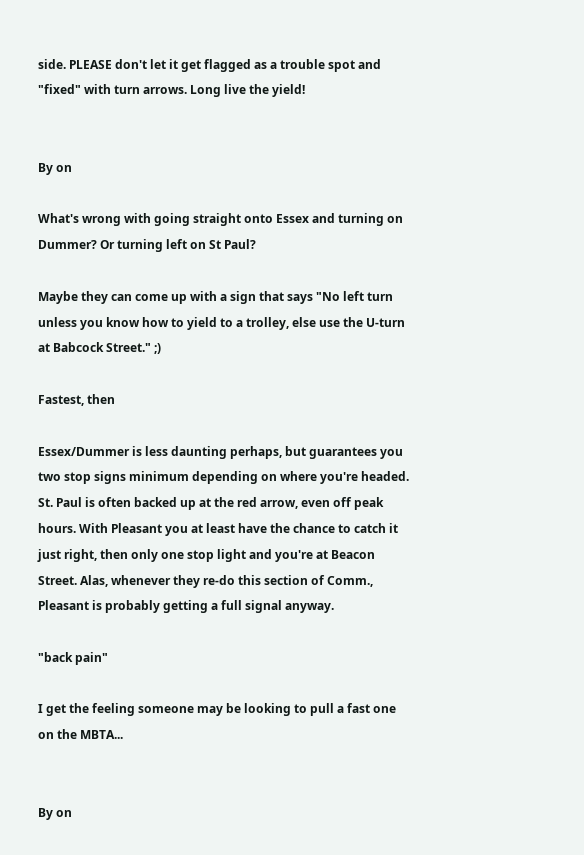side. PLEASE don't let it get flagged as a trouble spot and "fixed" with turn arrows. Long live the yield!


By on

What's wrong with going straight onto Essex and turning on Dummer? Or turning left on St Paul?

Maybe they can come up with a sign that says "No left turn unless you know how to yield to a trolley, else use the U-turn at Babcock Street." ;)

Fastest, then

Essex/Dummer is less daunting perhaps, but guarantees you two stop signs minimum depending on where you're headed. St. Paul is often backed up at the red arrow, even off peak hours. With Pleasant you at least have the chance to catch it just right, then only one stop light and you're at Beacon Street. Alas, whenever they re-do this section of Comm., Pleasant is probably getting a full signal anyway.

"back pain"

I get the feeling someone may be looking to pull a fast one on the MBTA...


By on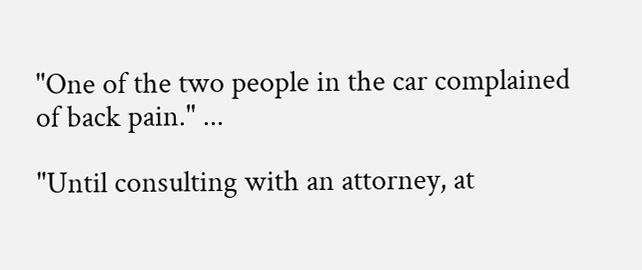"One of the two people in the car complained of back pain." ...

"Until consulting with an attorney, at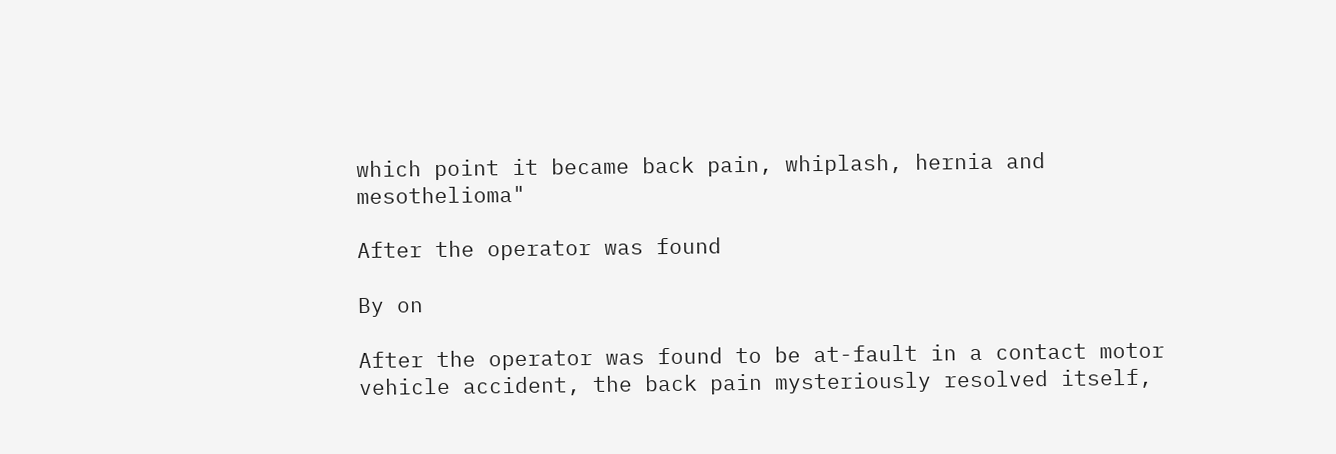which point it became back pain, whiplash, hernia and mesothelioma"

After the operator was found

By on

After the operator was found to be at-fault in a contact motor vehicle accident, the back pain mysteriously resolved itself,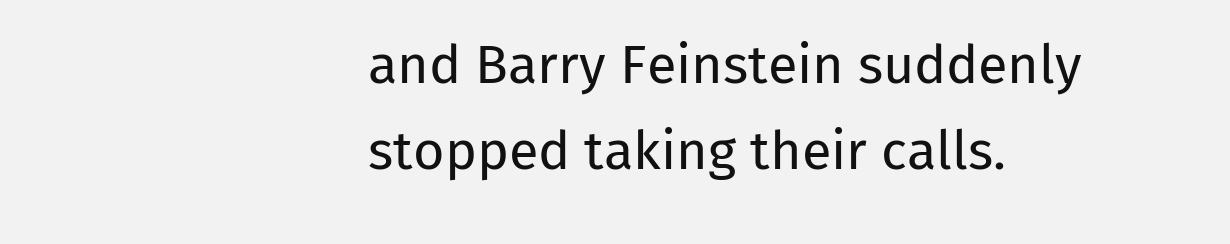and Barry Feinstein suddenly stopped taking their calls.